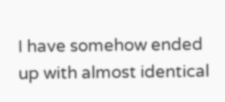I have somehow ended up with almost identical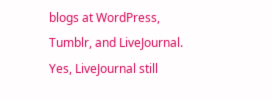blogs at WordPress, Tumblr, and LiveJournal. Yes, LiveJournal still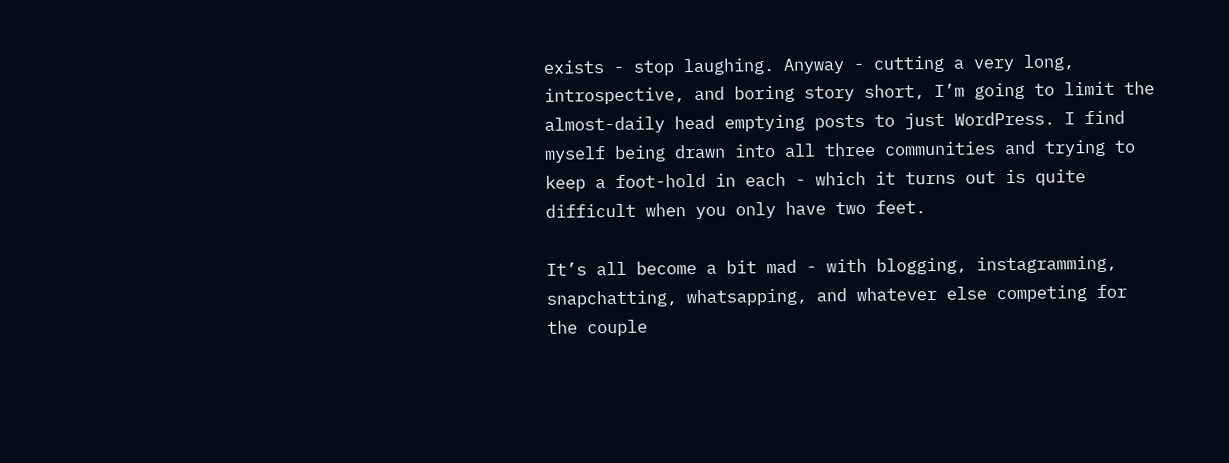exists - stop laughing. Anyway - cutting a very long, introspective, and boring story short, I’m going to limit the almost-daily head emptying posts to just WordPress. I find myself being drawn into all three communities and trying to keep a foot-hold in each - which it turns out is quite difficult when you only have two feet.

It’s all become a bit mad - with blogging, instagramming, snapchatting, whatsapping, and whatever else competing for the couple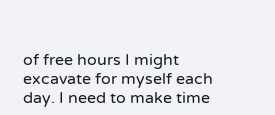of free hours I might excavate for myself each day. I need to make time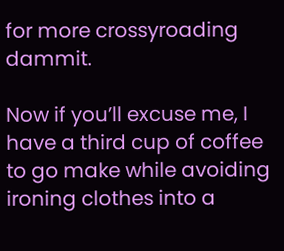for more crossyroading dammit.

Now if you’ll excuse me, I have a third cup of coffee to go make while avoiding ironing clothes into a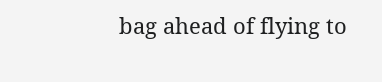bag ahead of flying to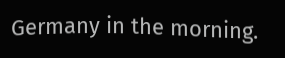Germany in the morning.